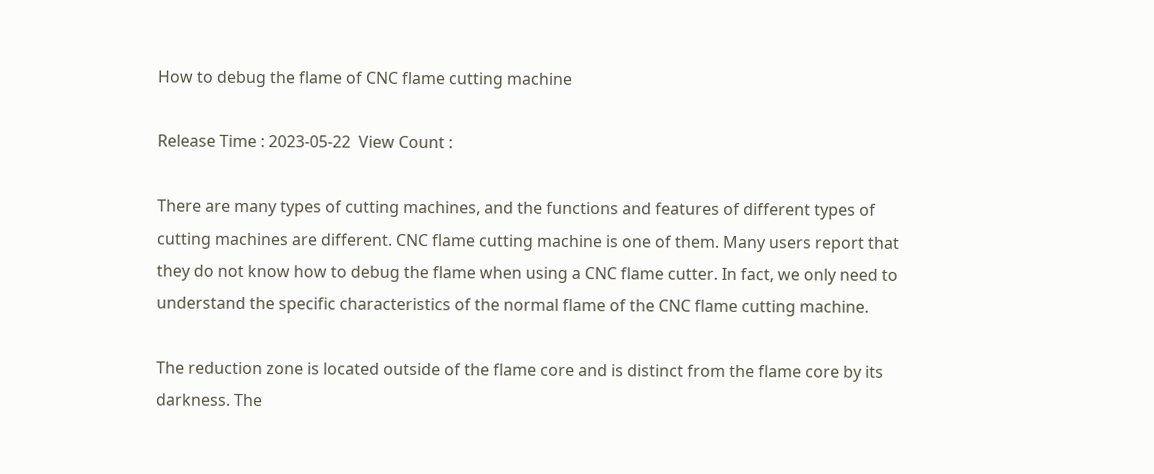How to debug the flame of CNC flame cutting machine

Release Time : 2023-05-22  View Count :

There are many types of cutting machines, and the functions and features of different types of cutting machines are different. CNC flame cutting machine is one of them. Many users report that they do not know how to debug the flame when using a CNC flame cutter. In fact, we only need to understand the specific characteristics of the normal flame of the CNC flame cutting machine.

The reduction zone is located outside of the flame core and is distinct from the flame core by its darkness. The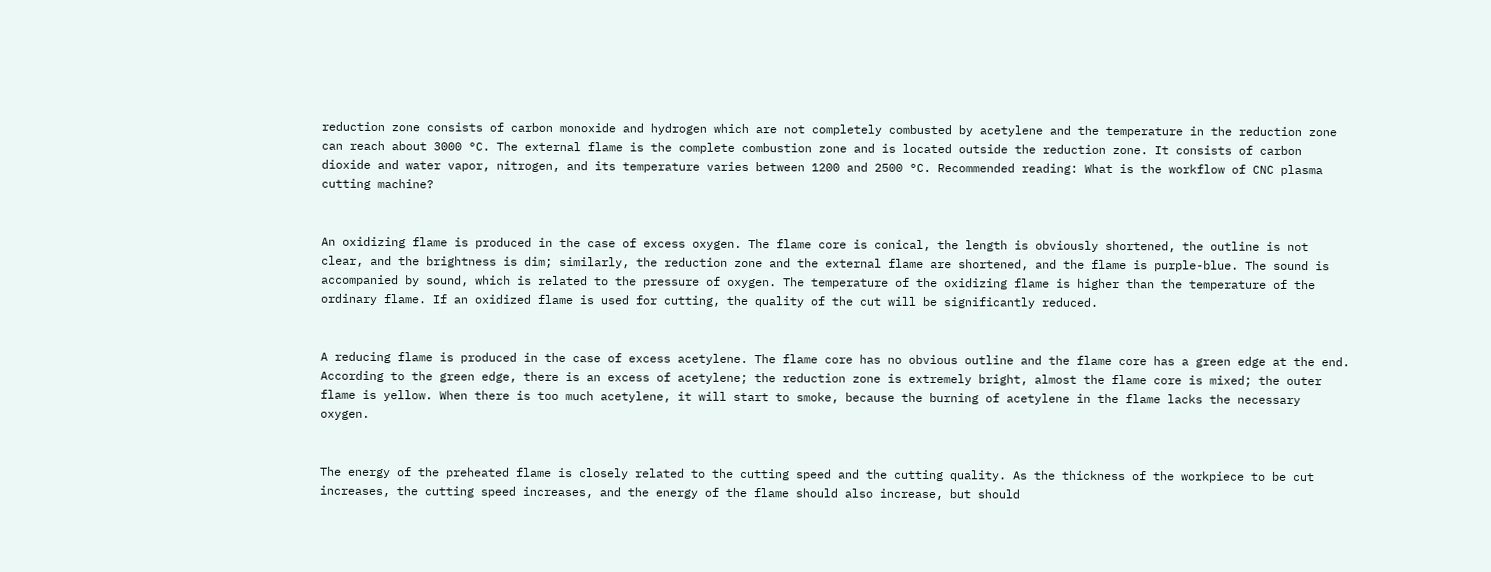reduction zone consists of carbon monoxide and hydrogen which are not completely combusted by acetylene and the temperature in the reduction zone can reach about 3000 °C. The external flame is the complete combustion zone and is located outside the reduction zone. It consists of carbon dioxide and water vapor, nitrogen, and its temperature varies between 1200 and 2500 °C. Recommended reading: What is the workflow of CNC plasma cutting machine?


An oxidizing flame is produced in the case of excess oxygen. The flame core is conical, the length is obviously shortened, the outline is not clear, and the brightness is dim; similarly, the reduction zone and the external flame are shortened, and the flame is purple-blue. The sound is accompanied by sound, which is related to the pressure of oxygen. The temperature of the oxidizing flame is higher than the temperature of the ordinary flame. If an oxidized flame is used for cutting, the quality of the cut will be significantly reduced.


A reducing flame is produced in the case of excess acetylene. The flame core has no obvious outline and the flame core has a green edge at the end. According to the green edge, there is an excess of acetylene; the reduction zone is extremely bright, almost the flame core is mixed; the outer flame is yellow. When there is too much acetylene, it will start to smoke, because the burning of acetylene in the flame lacks the necessary oxygen.


The energy of the preheated flame is closely related to the cutting speed and the cutting quality. As the thickness of the workpiece to be cut increases, the cutting speed increases, and the energy of the flame should also increase, but should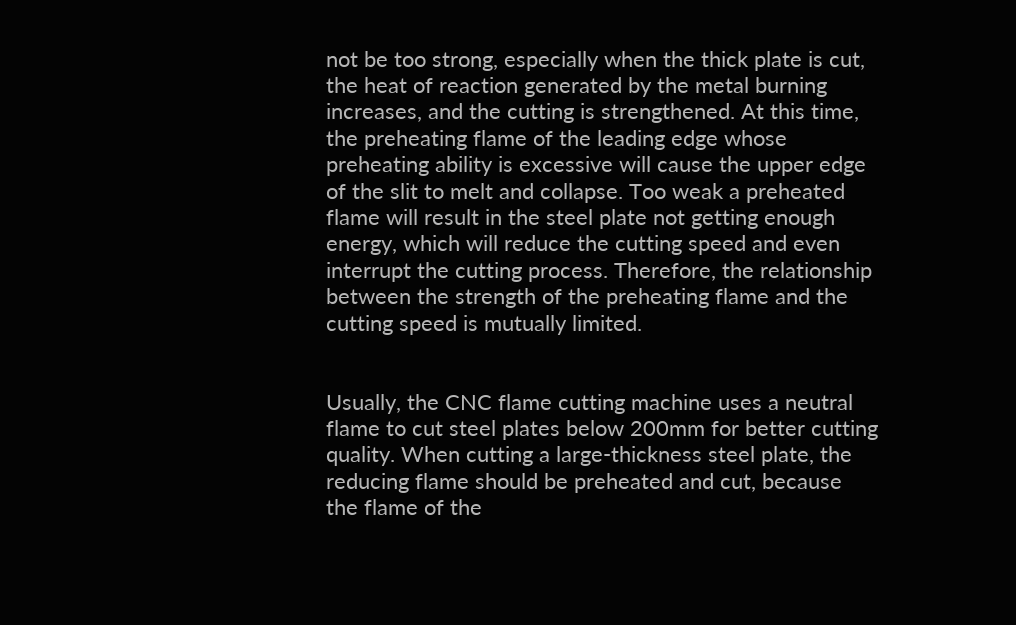not be too strong, especially when the thick plate is cut, the heat of reaction generated by the metal burning increases, and the cutting is strengthened. At this time, the preheating flame of the leading edge whose preheating ability is excessive will cause the upper edge of the slit to melt and collapse. Too weak a preheated flame will result in the steel plate not getting enough energy, which will reduce the cutting speed and even interrupt the cutting process. Therefore, the relationship between the strength of the preheating flame and the cutting speed is mutually limited.


Usually, the CNC flame cutting machine uses a neutral flame to cut steel plates below 200mm for better cutting quality. When cutting a large-thickness steel plate, the reducing flame should be preheated and cut, because the flame of the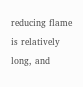reducing flame is relatively long, and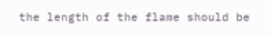the length of the flame should be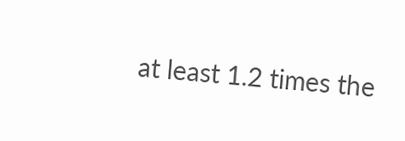at least 1.2 times the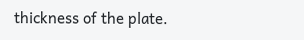thickness of the plate.